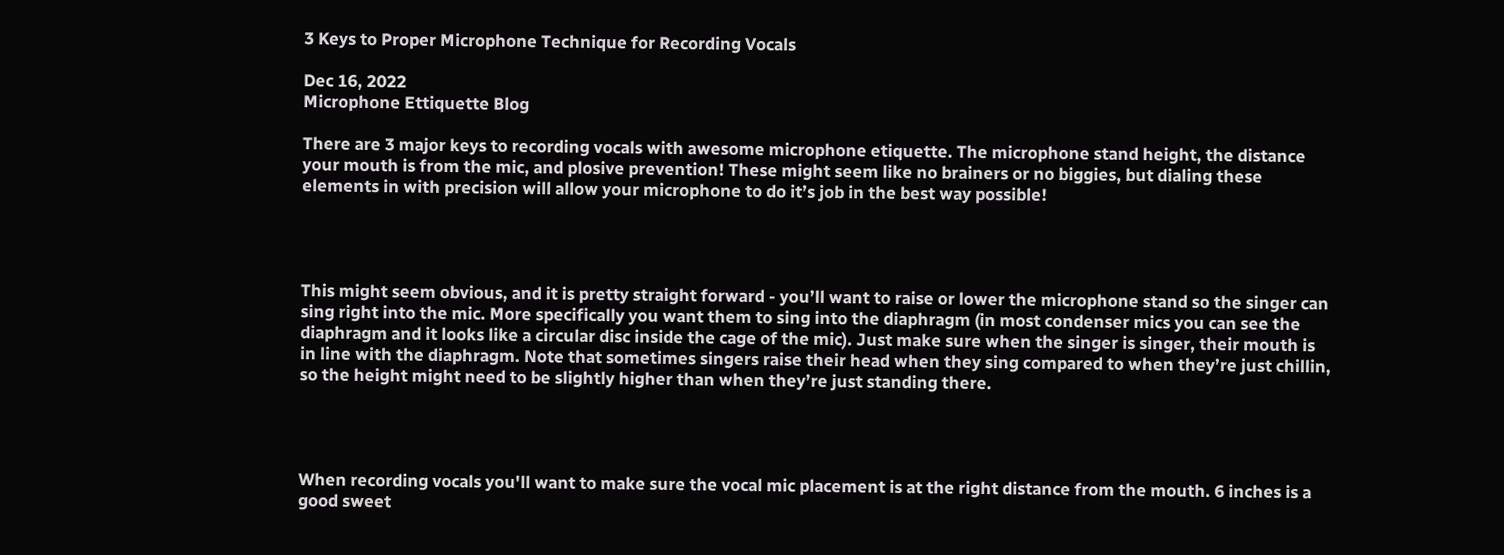3 Keys to Proper Microphone Technique for Recording Vocals

Dec 16, 2022
Microphone Ettiquette Blog

There are 3 major keys to recording vocals with awesome microphone etiquette. The microphone stand height, the distance your mouth is from the mic, and plosive prevention! These might seem like no brainers or no biggies, but dialing these elements in with precision will allow your microphone to do it’s job in the best way possible!




This might seem obvious, and it is pretty straight forward - you’ll want to raise or lower the microphone stand so the singer can sing right into the mic. More specifically you want them to sing into the diaphragm (in most condenser mics you can see the diaphragm and it looks like a circular disc inside the cage of the mic). Just make sure when the singer is singer, their mouth is in line with the diaphragm. Note that sometimes singers raise their head when they sing compared to when they’re just chillin, so the height might need to be slightly higher than when they’re just standing there.




When recording vocals you'll want to make sure the vocal mic placement is at the right distance from the mouth. 6 inches is a good sweet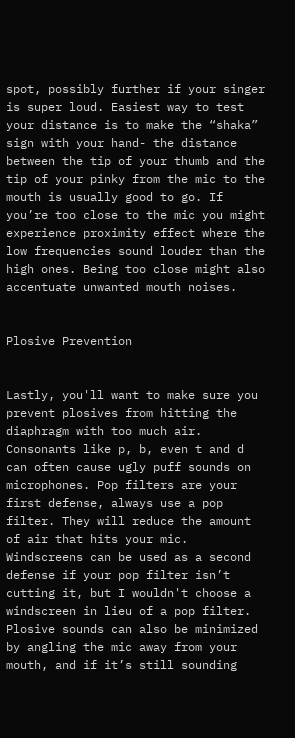spot, possibly further if your singer is super loud. Easiest way to test your distance is to make the “shaka” sign with your hand- the distance between the tip of your thumb and the tip of your pinky from the mic to the mouth is usually good to go. If you’re too close to the mic you might experience proximity effect where the low frequencies sound louder than the high ones. Being too close might also accentuate unwanted mouth noises.


Plosive Prevention


Lastly, you'll want to make sure you prevent plosives from hitting the diaphragm with too much air. Consonants like p, b, even t and d can often cause ugly puff sounds on microphones. Pop filters are your first defense, always use a pop filter. They will reduce the amount of air that hits your mic. Windscreens can be used as a second defense if your pop filter isn’t cutting it, but I wouldn't choose a windscreen in lieu of a pop filter. Plosive sounds can also be minimized by angling the mic away from your mouth, and if it’s still sounding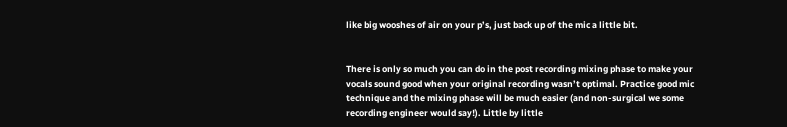like big wooshes of air on your p’s, just back up of the mic a little bit.


There is only so much you can do in the post recording mixing phase to make your vocals sound good when your original recording wasn’t optimal. Practice good mic technique and the mixing phase will be much easier (and non-surgical we some recording engineer would say!). Little by little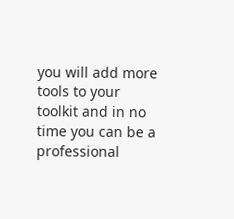you will add more tools to your toolkit and in no time you can be a professional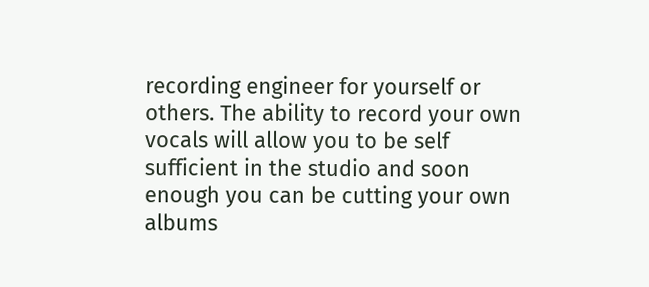recording engineer for yourself or others. The ability to record your own vocals will allow you to be self sufficient in the studio and soon enough you can be cutting your own albums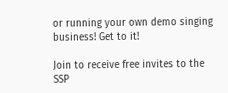or running your own demo singing business! Get to it!

Join to receive free invites to the SSP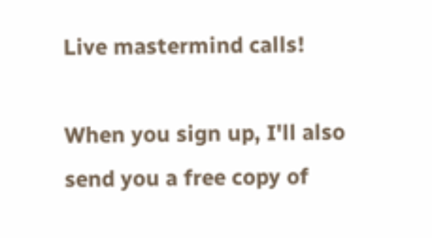Live mastermind calls!

When you sign up, I'll also send you a free copy of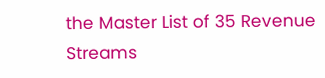the Master List of 35 Revenue Streams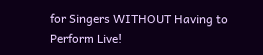for Singers WITHOUT Having to Perform Live!